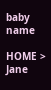baby name

HOME > Jane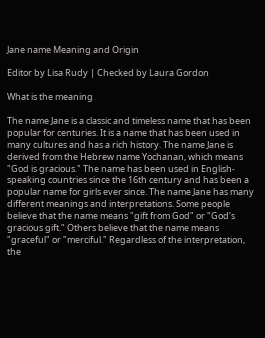Jane name Meaning and Origin

Editor by Lisa Rudy | Checked by Laura Gordon

What is the meaning

The name Jane is a classic and timeless name that has been popular for centuries. It is a name that has been used in many cultures and has a rich history. The name Jane is derived from the Hebrew name Yochanan, which means "God is gracious." The name has been used in English-speaking countries since the 16th century and has been a popular name for girls ever since. The name Jane has many different meanings and interpretations. Some people believe that the name means "gift from God" or "God's gracious gift." Others believe that the name means "graceful" or "merciful." Regardless of the interpretation, the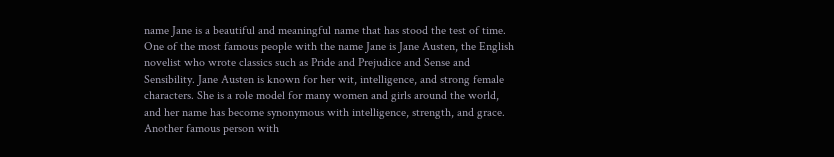name Jane is a beautiful and meaningful name that has stood the test of time. One of the most famous people with the name Jane is Jane Austen, the English novelist who wrote classics such as Pride and Prejudice and Sense and Sensibility. Jane Austen is known for her wit, intelligence, and strong female characters. She is a role model for many women and girls around the world, and her name has become synonymous with intelligence, strength, and grace. Another famous person with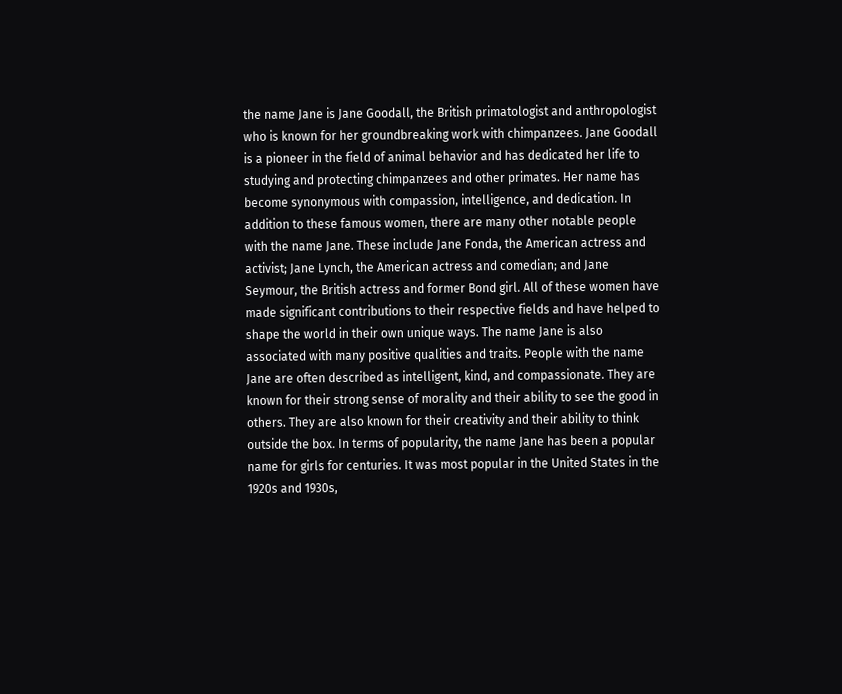the name Jane is Jane Goodall, the British primatologist and anthropologist who is known for her groundbreaking work with chimpanzees. Jane Goodall is a pioneer in the field of animal behavior and has dedicated her life to studying and protecting chimpanzees and other primates. Her name has become synonymous with compassion, intelligence, and dedication. In addition to these famous women, there are many other notable people with the name Jane. These include Jane Fonda, the American actress and activist; Jane Lynch, the American actress and comedian; and Jane Seymour, the British actress and former Bond girl. All of these women have made significant contributions to their respective fields and have helped to shape the world in their own unique ways. The name Jane is also associated with many positive qualities and traits. People with the name Jane are often described as intelligent, kind, and compassionate. They are known for their strong sense of morality and their ability to see the good in others. They are also known for their creativity and their ability to think outside the box. In terms of popularity, the name Jane has been a popular name for girls for centuries. It was most popular in the United States in the 1920s and 1930s,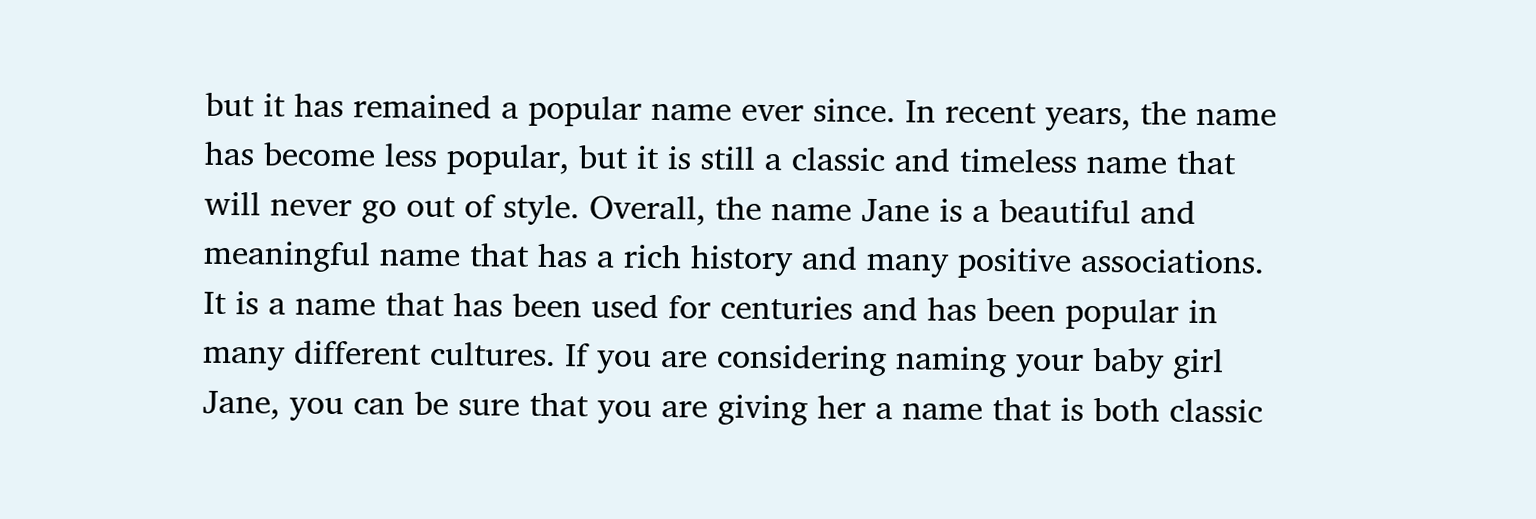but it has remained a popular name ever since. In recent years, the name has become less popular, but it is still a classic and timeless name that will never go out of style. Overall, the name Jane is a beautiful and meaningful name that has a rich history and many positive associations. It is a name that has been used for centuries and has been popular in many different cultures. If you are considering naming your baby girl Jane, you can be sure that you are giving her a name that is both classic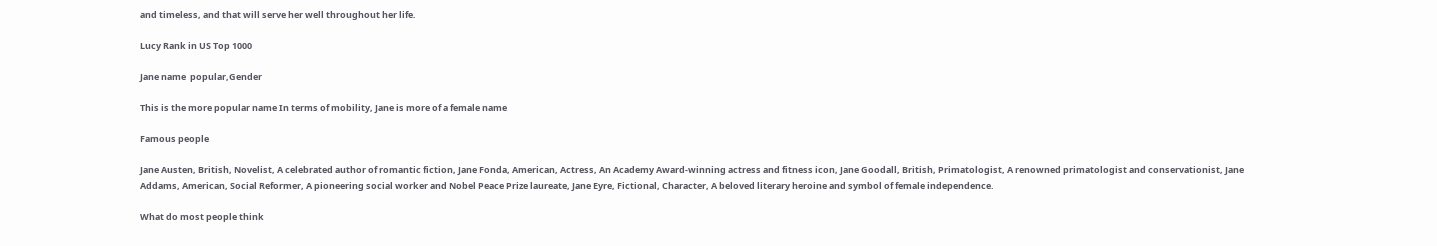and timeless, and that will serve her well throughout her life.

Lucy Rank in US Top 1000

Jane name  popular,Gender

This is the more popular name In terms of mobility, Jane is more of a female name

Famous people

Jane Austen, British, Novelist, A celebrated author of romantic fiction, Jane Fonda, American, Actress, An Academy Award-winning actress and fitness icon, Jane Goodall, British, Primatologist, A renowned primatologist and conservationist, Jane Addams, American, Social Reformer, A pioneering social worker and Nobel Peace Prize laureate, Jane Eyre, Fictional, Character, A beloved literary heroine and symbol of female independence.

What do most people think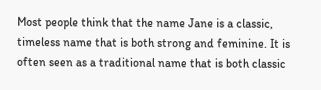Most people think that the name Jane is a classic, timeless name that is both strong and feminine. It is often seen as a traditional name that is both classic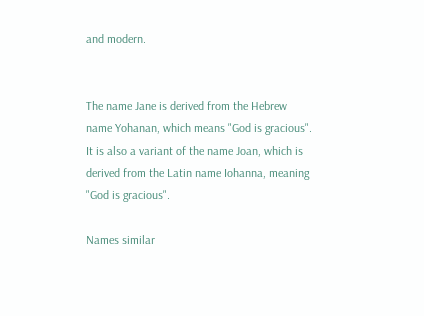and modern.


The name Jane is derived from the Hebrew name Yohanan, which means "God is gracious". It is also a variant of the name Joan, which is derived from the Latin name Iohanna, meaning "God is gracious".

Names similar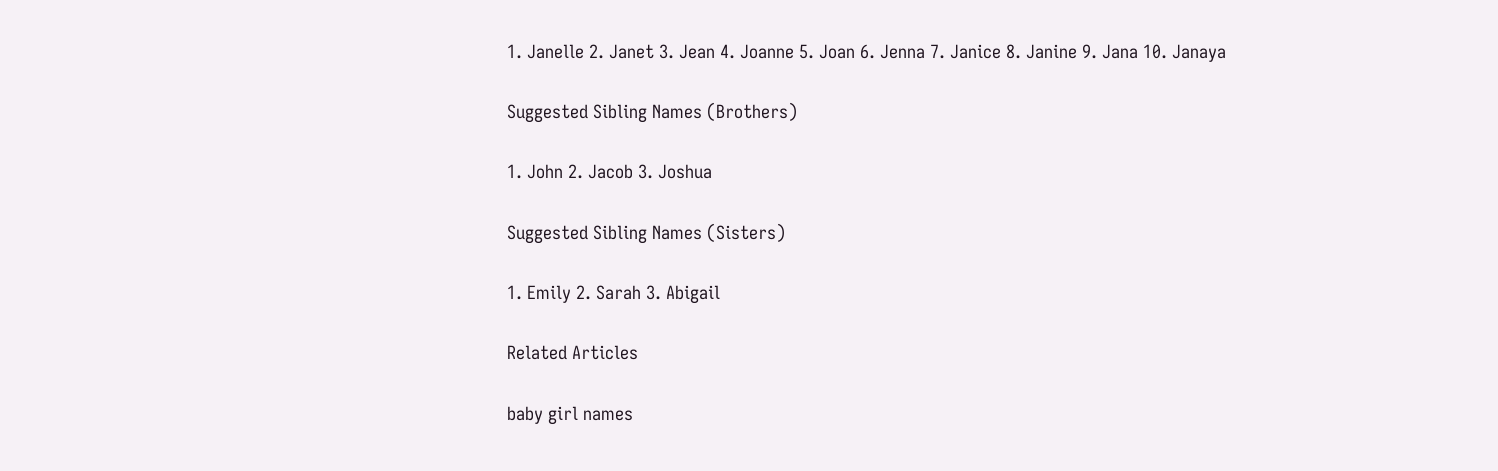1. Janelle 2. Janet 3. Jean 4. Joanne 5. Joan 6. Jenna 7. Janice 8. Janine 9. Jana 10. Janaya

Suggested Sibling Names (Brothers)

1. John 2. Jacob 3. Joshua

Suggested Sibling Names (Sisters)

1. Emily 2. Sarah 3. Abigail

Related Articles

baby girl names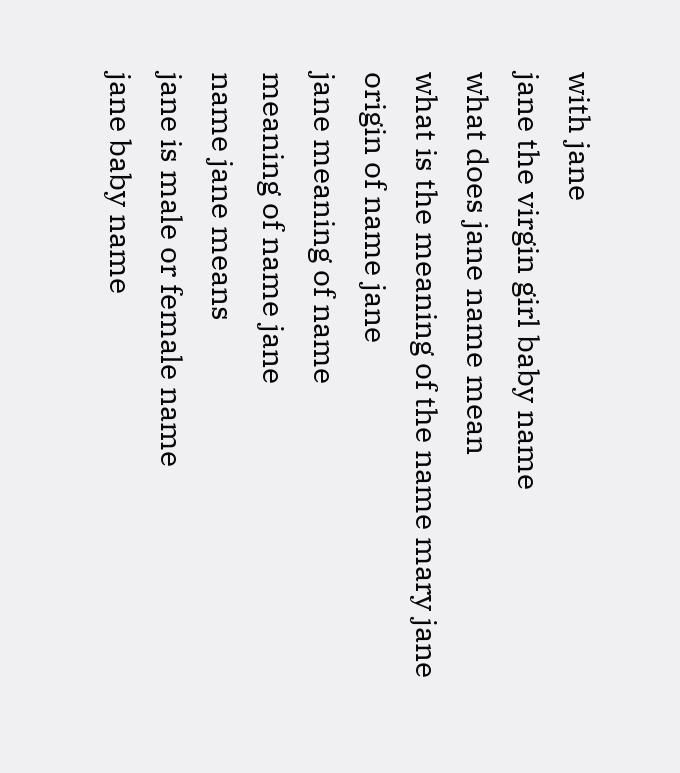with jane
jane the virgin girl baby name
what does jane name mean
what is the meaning of the name mary jane
origin of name jane
jane meaning of name
meaning of name jane
name jane means
jane is male or female name
jane baby name